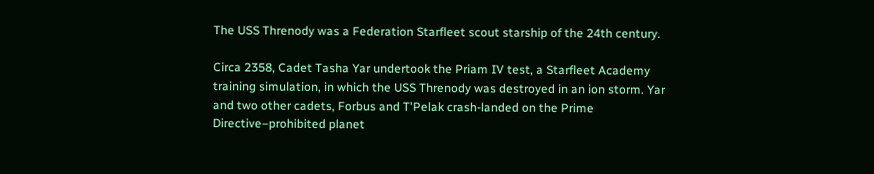The USS Threnody was a Federation Starfleet scout starship of the 24th century.

Circa 2358, Cadet Tasha Yar undertook the Priam IV test, a Starfleet Academy training simulation, in which the USS Threnody was destroyed in an ion storm. Yar and two other cadets, Forbus and T'Pelak crash-landed on the Prime Directive–prohibited planet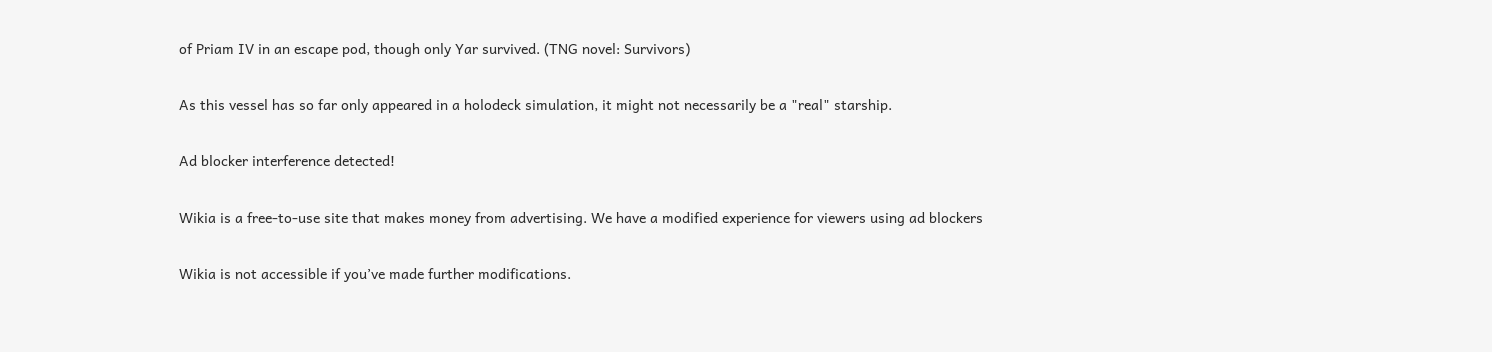of Priam IV in an escape pod, though only Yar survived. (TNG novel: Survivors)

As this vessel has so far only appeared in a holodeck simulation, it might not necessarily be a "real" starship.

Ad blocker interference detected!

Wikia is a free-to-use site that makes money from advertising. We have a modified experience for viewers using ad blockers

Wikia is not accessible if you’ve made further modifications.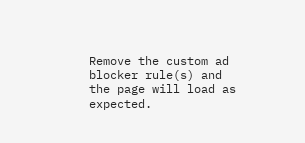Remove the custom ad blocker rule(s) and the page will load as expected.